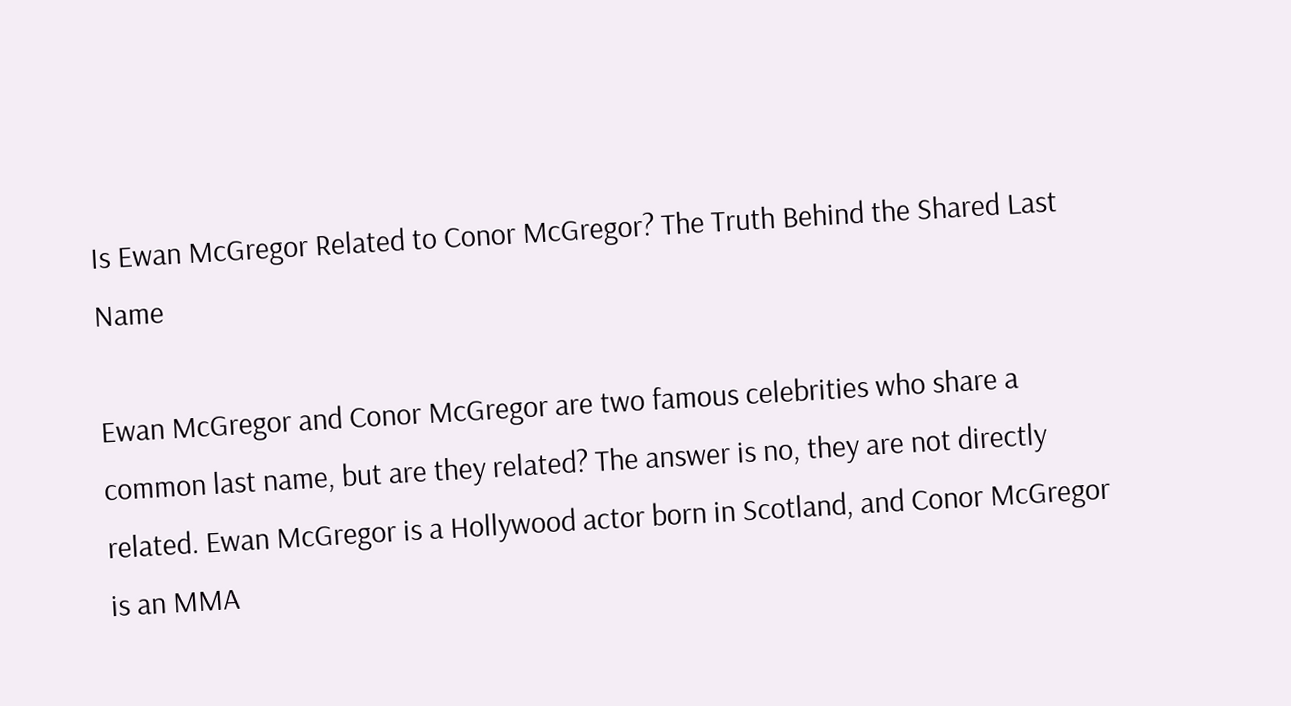Is Ewan McGregor Related to Conor McGregor? The Truth Behind the Shared Last Name

Ewan McGregor and Conor McGregor are two famous celebrities who share a common last name, but are they related? The answer is no, they are not directly related. Ewan McGregor is a Hollywood actor born in Scotland, and Conor McGregor is an MMA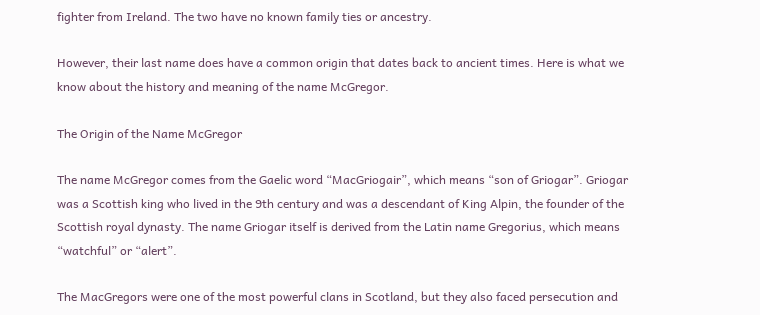fighter from Ireland. The two have no known family ties or ancestry.

However, their last name does have a common origin that dates back to ancient times. Here is what we know about the history and meaning of the name McGregor.

The Origin of the Name McGregor

The name McGregor comes from the Gaelic word “MacGriogair”, which means “son of Griogar”. Griogar was a Scottish king who lived in the 9th century and was a descendant of King Alpin, the founder of the Scottish royal dynasty. The name Griogar itself is derived from the Latin name Gregorius, which means “watchful” or “alert”.

The MacGregors were one of the most powerful clans in Scotland, but they also faced persecution and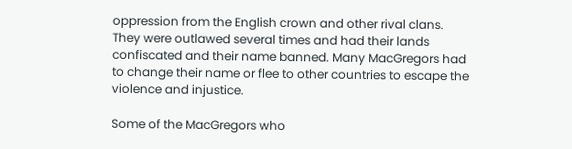oppression from the English crown and other rival clans. They were outlawed several times and had their lands confiscated and their name banned. Many MacGregors had to change their name or flee to other countries to escape the violence and injustice.

Some of the MacGregors who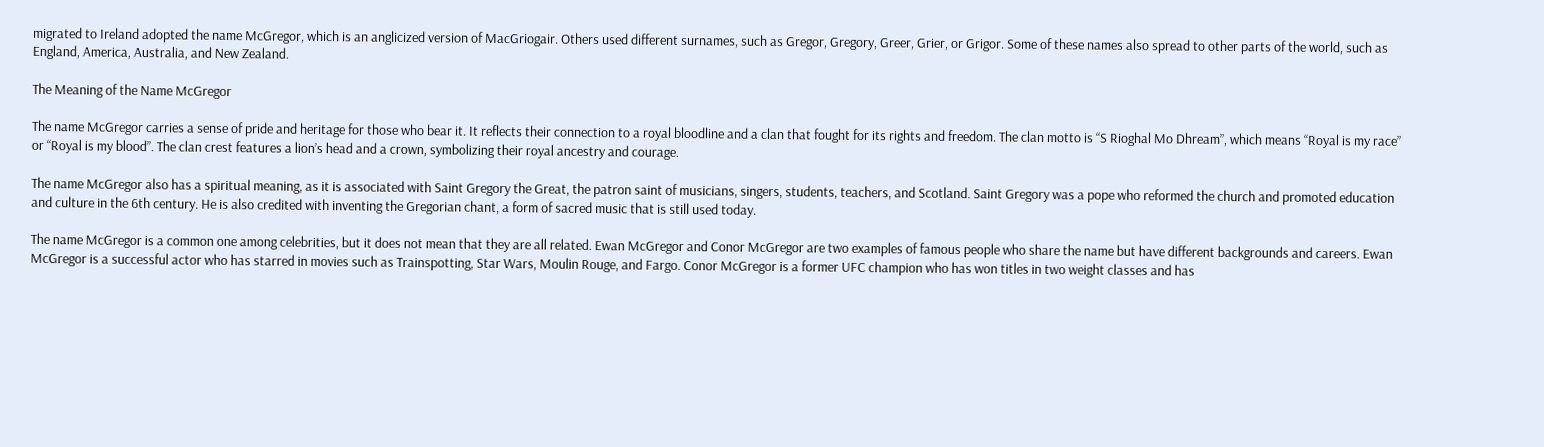migrated to Ireland adopted the name McGregor, which is an anglicized version of MacGriogair. Others used different surnames, such as Gregor, Gregory, Greer, Grier, or Grigor. Some of these names also spread to other parts of the world, such as England, America, Australia, and New Zealand.

The Meaning of the Name McGregor

The name McGregor carries a sense of pride and heritage for those who bear it. It reflects their connection to a royal bloodline and a clan that fought for its rights and freedom. The clan motto is “S Rioghal Mo Dhream”, which means “Royal is my race” or “Royal is my blood”. The clan crest features a lion’s head and a crown, symbolizing their royal ancestry and courage.

The name McGregor also has a spiritual meaning, as it is associated with Saint Gregory the Great, the patron saint of musicians, singers, students, teachers, and Scotland. Saint Gregory was a pope who reformed the church and promoted education and culture in the 6th century. He is also credited with inventing the Gregorian chant, a form of sacred music that is still used today.

The name McGregor is a common one among celebrities, but it does not mean that they are all related. Ewan McGregor and Conor McGregor are two examples of famous people who share the name but have different backgrounds and careers. Ewan McGregor is a successful actor who has starred in movies such as Trainspotting, Star Wars, Moulin Rouge, and Fargo. Conor McGregor is a former UFC champion who has won titles in two weight classes and has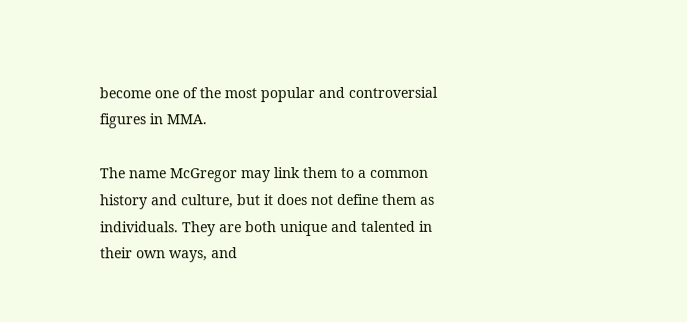become one of the most popular and controversial figures in MMA.

The name McGregor may link them to a common history and culture, but it does not define them as individuals. They are both unique and talented in their own ways, and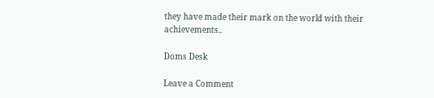they have made their mark on the world with their achievements..

Doms Desk

Leave a Comment